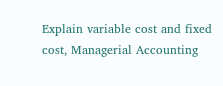Explain variable cost and fixed cost, Managerial Accounting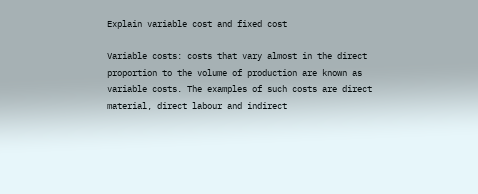Explain variable cost and fixed cost

Variable costs: costs that vary almost in the direct proportion to the volume of production are known as variable costs. The examples of such costs are direct material, direct labour and indirect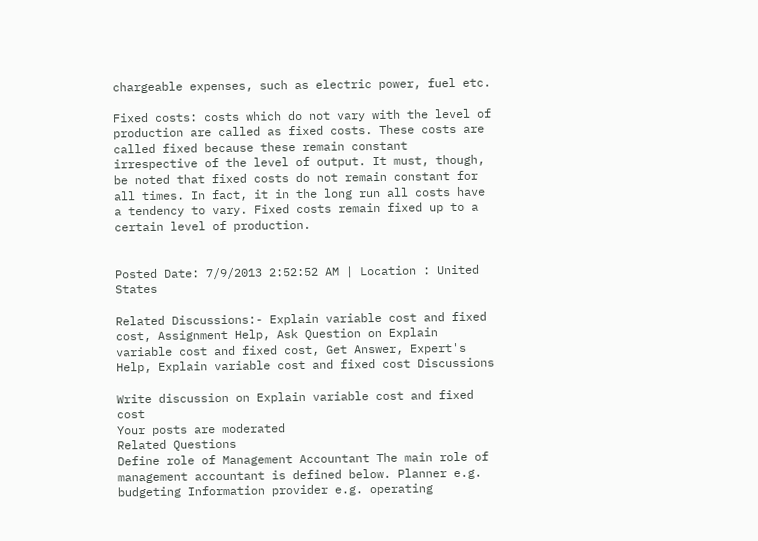chargeable expenses, such as electric power, fuel etc.

Fixed costs: costs which do not vary with the level of production are called as fixed costs. These costs are called fixed because these remain constant irrespective of the level of output. It must, though, be noted that fixed costs do not remain constant for all times. In fact, it in the long run all costs have a tendency to vary. Fixed costs remain fixed up to a certain level of production.


Posted Date: 7/9/2013 2:52:52 AM | Location : United States

Related Discussions:- Explain variable cost and fixed cost, Assignment Help, Ask Question on Explain variable cost and fixed cost, Get Answer, Expert's Help, Explain variable cost and fixed cost Discussions

Write discussion on Explain variable cost and fixed cost
Your posts are moderated
Related Questions
Define role of Management Accountant The main role of management accountant is defined below. Planner e.g. budgeting Information provider e.g. operating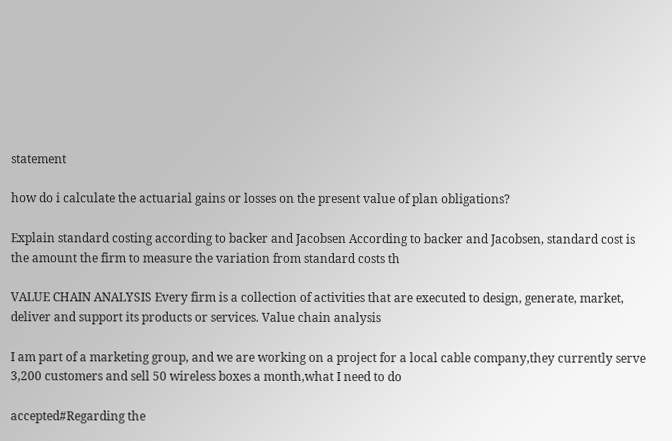statement

how do i calculate the actuarial gains or losses on the present value of plan obligations?

Explain standard costing according to backer and Jacobsen According to backer and Jacobsen, standard cost is the amount the firm to measure the variation from standard costs th

VALUE CHAIN ANALYSIS Every firm is a collection of activities that are executed to design, generate, market, deliver and support its products or services. Value chain analysis

I am part of a marketing group, and we are working on a project for a local cable company,they currently serve 3,200 customers and sell 50 wireless boxes a month,what I need to do

accepted#Regarding the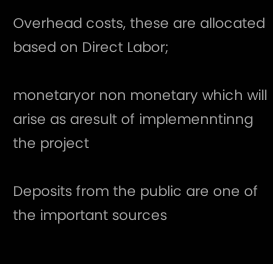Overhead costs, these are allocated based on Direct Labor;

monetaryor non monetary which will arise as aresult of implemenntinng the project

Deposits from the public are one of the important sources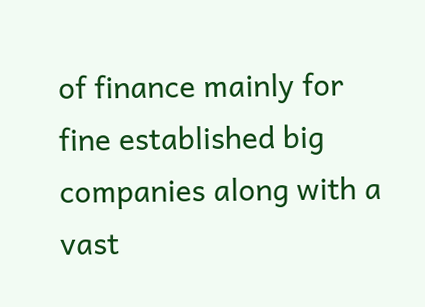of finance mainly for fine established big companies along with a vast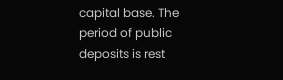capital base. The period of public deposits is rest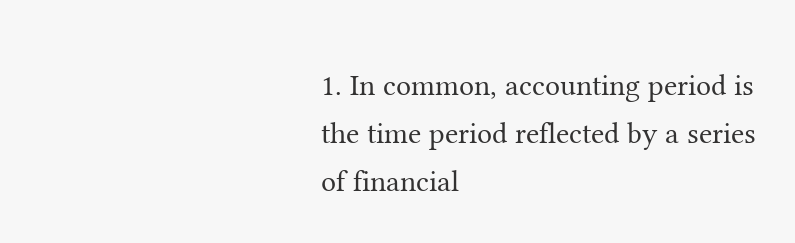1. In common, accounting period is the time period reflected by a series of financial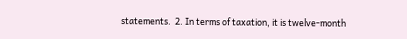statements.  2. In terms of taxation, it is twelve-month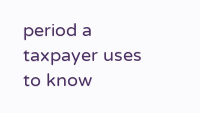period a taxpayer uses to know